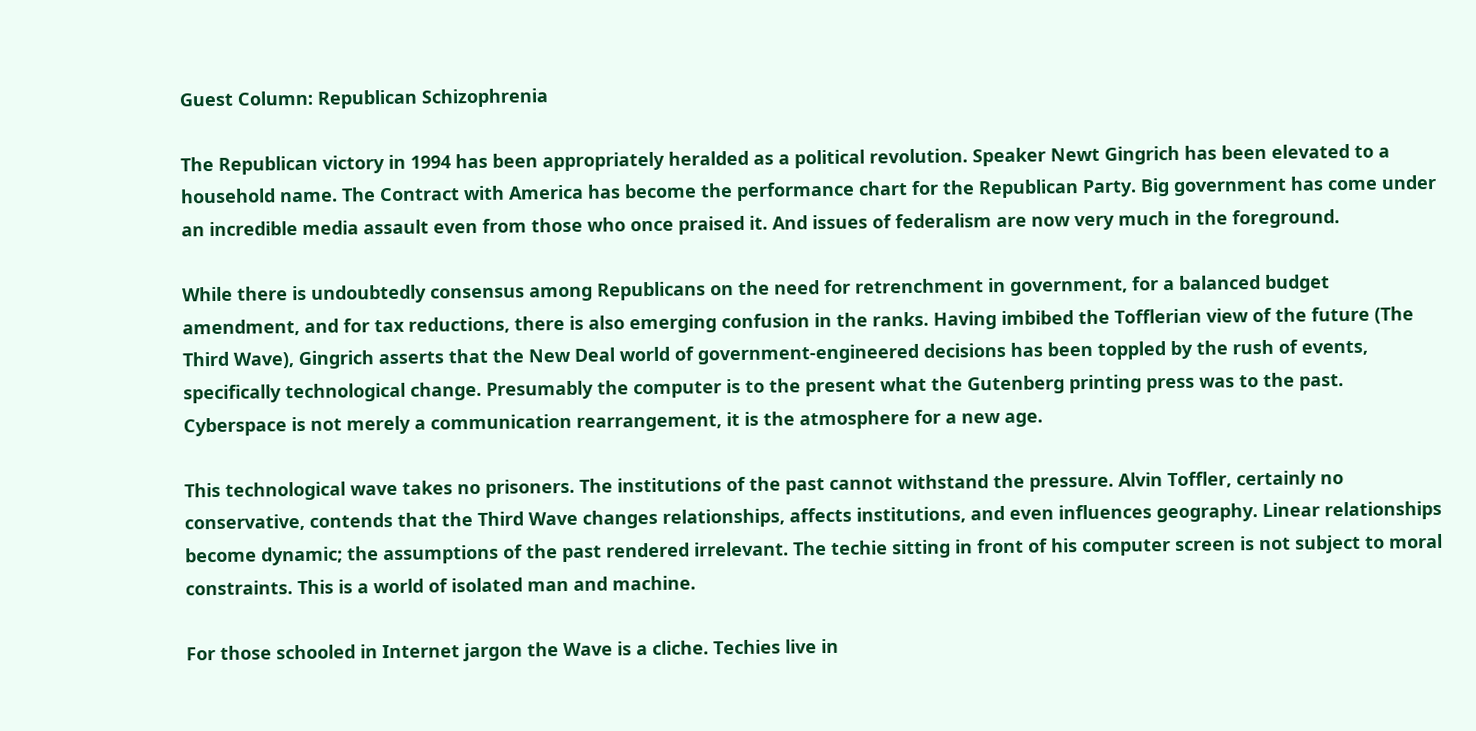Guest Column: Republican Schizophrenia

The Republican victory in 1994 has been appropriately heralded as a political revolution. Speaker Newt Gingrich has been elevated to a household name. The Contract with America has become the performance chart for the Republican Party. Big government has come under an incredible media assault even from those who once praised it. And issues of federalism are now very much in the foreground.

While there is undoubtedly consensus among Republicans on the need for retrenchment in government, for a balanced budget amendment, and for tax reductions, there is also emerging confusion in the ranks. Having imbibed the Tofflerian view of the future (The Third Wave), Gingrich asserts that the New Deal world of government-engineered decisions has been toppled by the rush of events, specifically technological change. Presumably the computer is to the present what the Gutenberg printing press was to the past. Cyberspace is not merely a communication rearrangement, it is the atmosphere for a new age.

This technological wave takes no prisoners. The institutions of the past cannot withstand the pressure. Alvin Toffler, certainly no conservative, contends that the Third Wave changes relationships, affects institutions, and even influences geography. Linear relationships become dynamic; the assumptions of the past rendered irrelevant. The techie sitting in front of his computer screen is not subject to moral constraints. This is a world of isolated man and machine.

For those schooled in Internet jargon the Wave is a cliche. Techies live in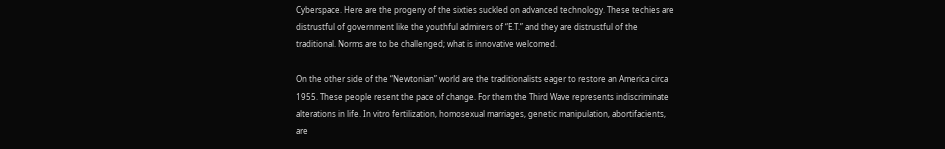Cyberspace. Here are the progeny of the sixties suckled on advanced technology. These techies are distrustful of government like the youthful admirers of “E.T.” and they are distrustful of the traditional. Norms are to be challenged; what is innovative welcomed.

On the other side of the “Newtonian” world are the traditionalists eager to restore an America circa 1955. These people resent the pace of change. For them the Third Wave represents indiscriminate alterations in life. In vitro fertilization, homosexual marriages, genetic manipulation, abortifacients, are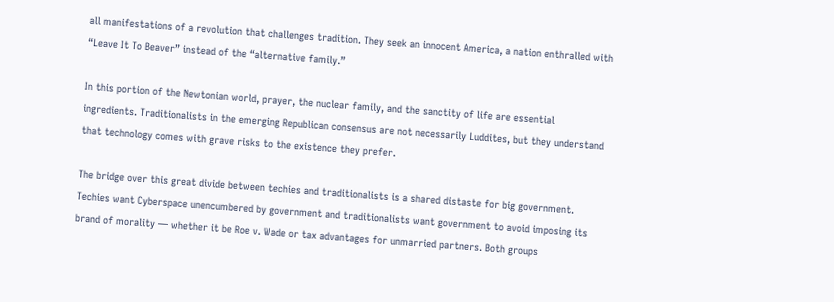all manifestations of a revolution that challenges tradition. They seek an innocent America, a nation enthralled with “Leave It To Beaver” instead of the “alternative family.”

In this portion of the Newtonian world, prayer, the nuclear family, and the sanctity of life are essential ingredients. Traditionalists in the emerging Republican consensus are not necessarily Luddites, but they understand that technology comes with grave risks to the existence they prefer.

The bridge over this great divide between techies and traditionalists is a shared distaste for big government. Techies want Cyberspace unencumbered by government and traditionalists want government to avoid imposing its brand of morality — whether it be Roe v. Wade or tax advantages for unmarried partners. Both groups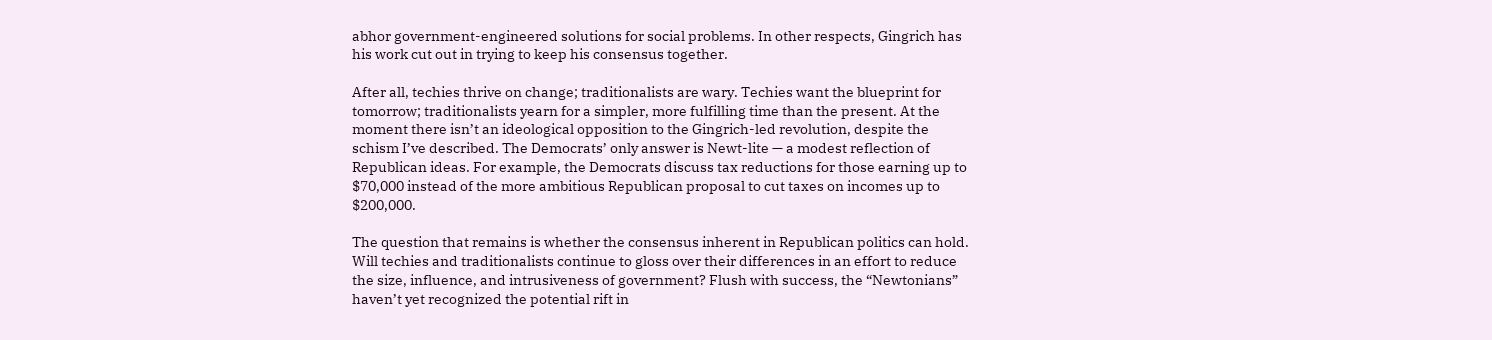abhor government-engineered solutions for social problems. In other respects, Gingrich has his work cut out in trying to keep his consensus together.

After all, techies thrive on change; traditionalists are wary. Techies want the blueprint for tomorrow; traditionalists yearn for a simpler, more fulfilling time than the present. At the moment there isn’t an ideological opposition to the Gingrich-led revolution, despite the schism I’ve described. The Democrats’ only answer is Newt-lite — a modest reflection of Republican ideas. For example, the Democrats discuss tax reductions for those earning up to $70,000 instead of the more ambitious Republican proposal to cut taxes on incomes up to $200,000.

The question that remains is whether the consensus inherent in Republican politics can hold. Will techies and traditionalists continue to gloss over their differences in an effort to reduce the size, influence, and intrusiveness of government? Flush with success, the “Newtonians” haven’t yet recognized the potential rift in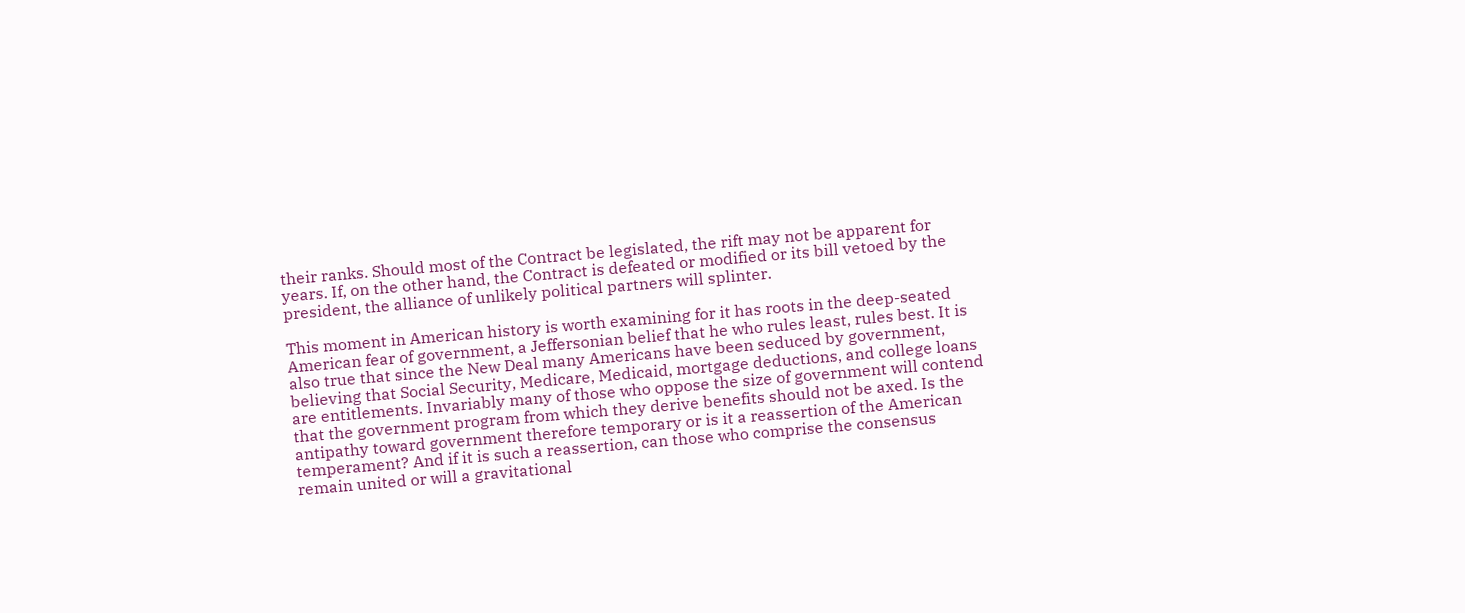their ranks. Should most of the Contract be legislated, the rift may not be apparent for years. If, on the other hand, the Contract is defeated or modified or its bill vetoed by the president, the alliance of unlikely political partners will splinter.

This moment in American history is worth examining for it has roots in the deep-seated American fear of government, a Jeffersonian belief that he who rules least, rules best. It is also true that since the New Deal many Americans have been seduced by government, believing that Social Security, Medicare, Medicaid, mortgage deductions, and college loans are entitlements. Invariably many of those who oppose the size of government will contend that the government program from which they derive benefits should not be axed. Is the antipathy toward government therefore temporary or is it a reassertion of the American temperament? And if it is such a reassertion, can those who comprise the consensus remain united or will a gravitational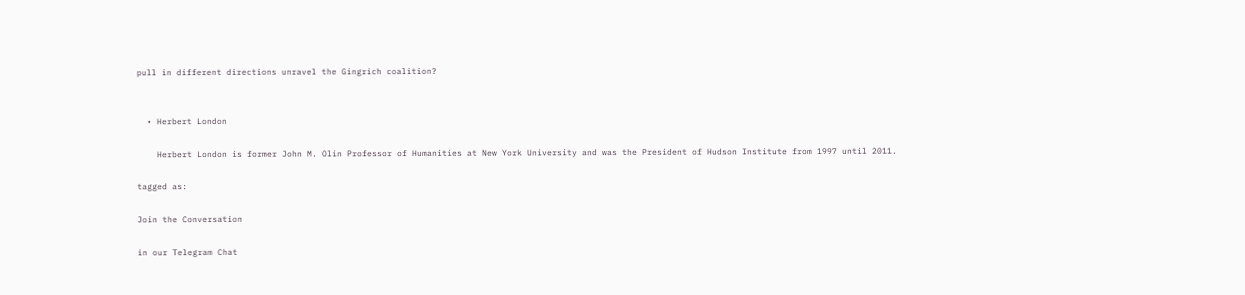pull in different directions unravel the Gingrich coalition?


  • Herbert London

    Herbert London is former John M. Olin Professor of Humanities at New York University and was the President of Hudson Institute from 1997 until 2011.

tagged as:

Join the Conversation

in our Telegram Chat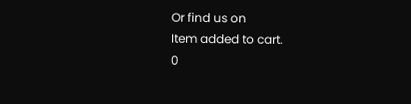Or find us on
Item added to cart.
0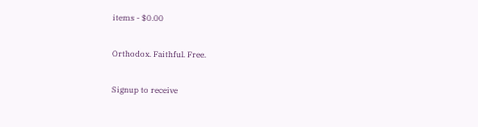items - $0.00

Orthodox. Faithful. Free.

Signup to receive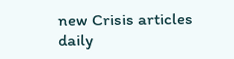new Crisis articles daily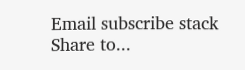Email subscribe stack
Share to...